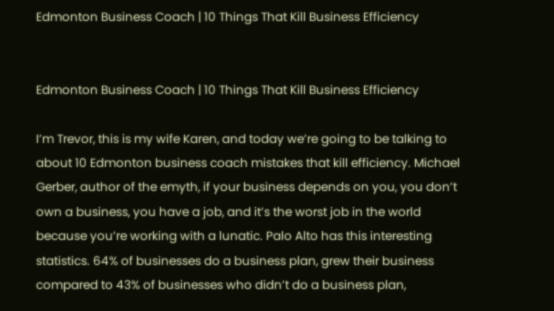Edmonton Business Coach | 10 Things That Kill Business Efficiency


Edmonton Business Coach | 10 Things That Kill Business Efficiency

I’m Trevor, this is my wife Karen, and today we’re going to be talking to about 10 Edmonton business coach mistakes that kill efficiency. Michael Gerber, author of the emyth, if your business depends on you, you don’t own a business, you have a job, and it’s the worst job in the world because you’re working with a lunatic. Palo Alto has this interesting statistics. 64% of businesses do a business plan, grew their business compared to 43% of businesses who didn’t do a business plan,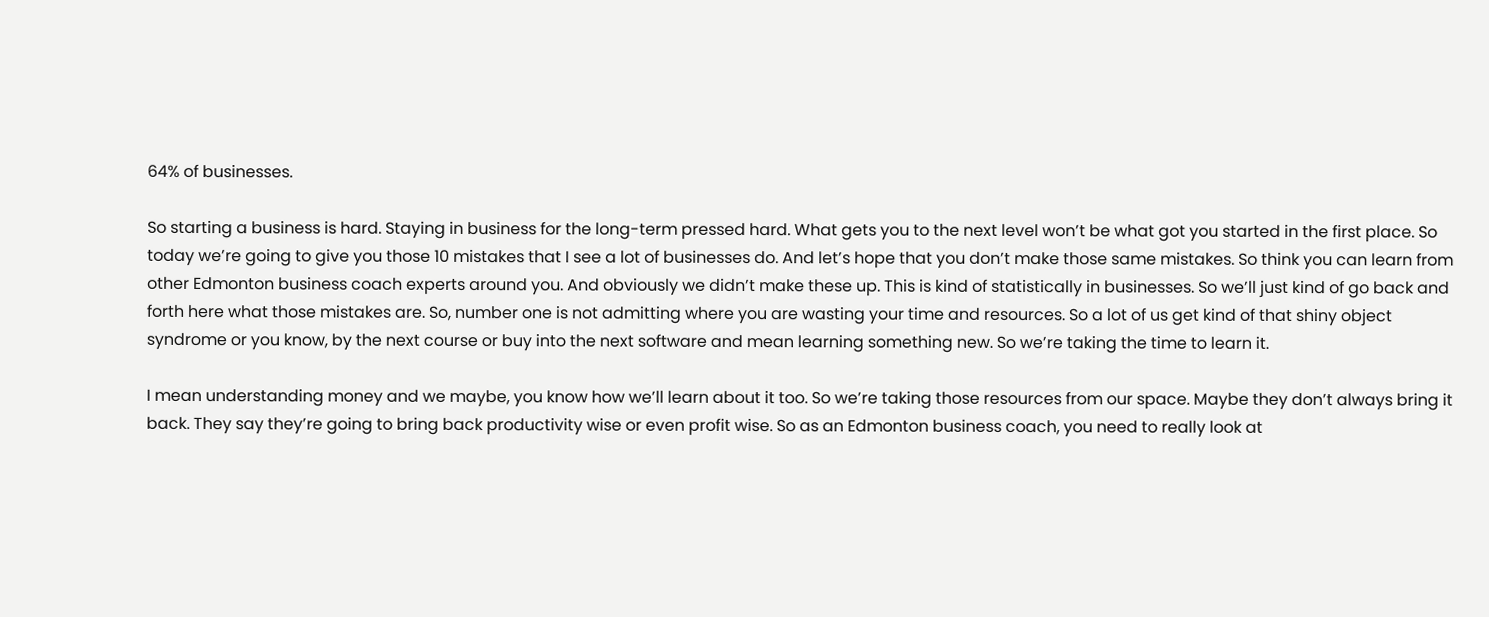64% of businesses.

So starting a business is hard. Staying in business for the long-term pressed hard. What gets you to the next level won’t be what got you started in the first place. So today we’re going to give you those 10 mistakes that I see a lot of businesses do. And let’s hope that you don’t make those same mistakes. So think you can learn from other Edmonton business coach experts around you. And obviously we didn’t make these up. This is kind of statistically in businesses. So we’ll just kind of go back and forth here what those mistakes are. So, number one is not admitting where you are wasting your time and resources. So a lot of us get kind of that shiny object syndrome or you know, by the next course or buy into the next software and mean learning something new. So we’re taking the time to learn it.

I mean understanding money and we maybe, you know how we’ll learn about it too. So we’re taking those resources from our space. Maybe they don’t always bring it back. They say they’re going to bring back productivity wise or even profit wise. So as an Edmonton business coach, you need to really look at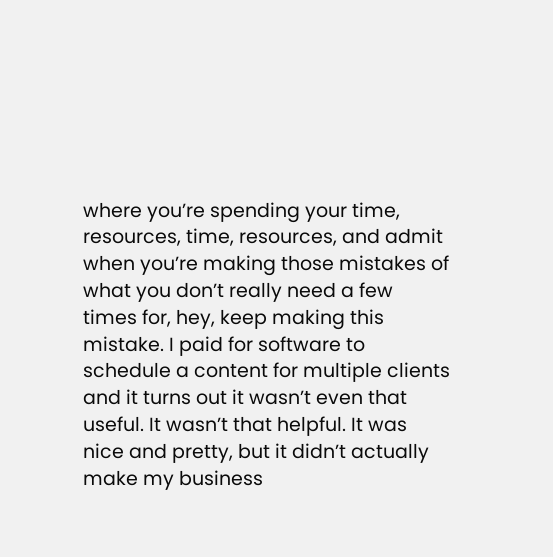where you’re spending your time, resources, time, resources, and admit when you’re making those mistakes of what you don’t really need a few times for, hey, keep making this mistake. I paid for software to schedule a content for multiple clients and it turns out it wasn’t even that useful. It wasn’t that helpful. It was nice and pretty, but it didn’t actually make my business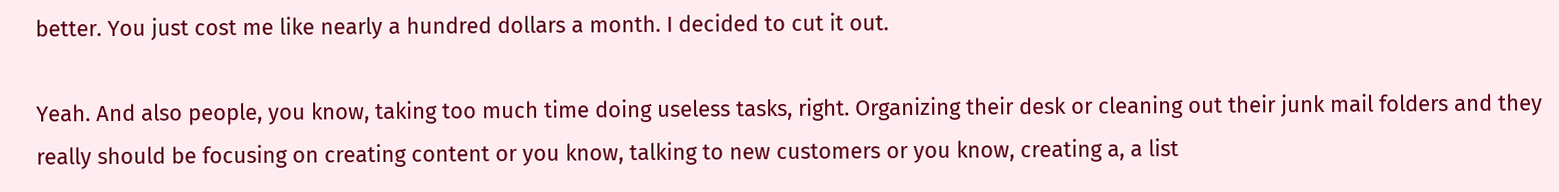better. You just cost me like nearly a hundred dollars a month. I decided to cut it out.

Yeah. And also people, you know, taking too much time doing useless tasks, right. Organizing their desk or cleaning out their junk mail folders and they really should be focusing on creating content or you know, talking to new customers or you know, creating a, a list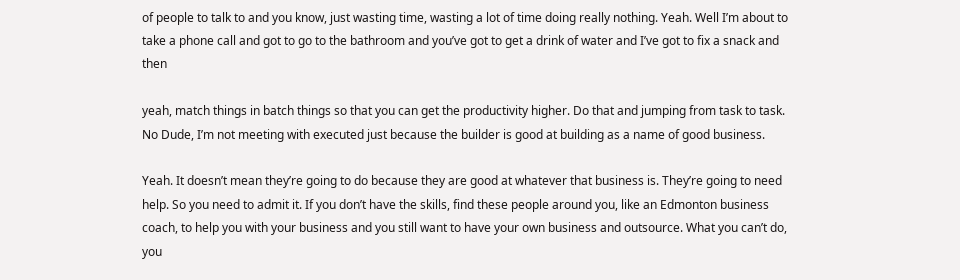of people to talk to and you know, just wasting time, wasting a lot of time doing really nothing. Yeah. Well I’m about to take a phone call and got to go to the bathroom and you’ve got to get a drink of water and I’ve got to fix a snack and then

yeah, match things in batch things so that you can get the productivity higher. Do that and jumping from task to task. No Dude, I’m not meeting with executed just because the builder is good at building as a name of good business.

Yeah. It doesn’t mean they’re going to do because they are good at whatever that business is. They’re going to need help. So you need to admit it. If you don’t have the skills, find these people around you, like an Edmonton business coach, to help you with your business and you still want to have your own business and outsource. What you can’t do, you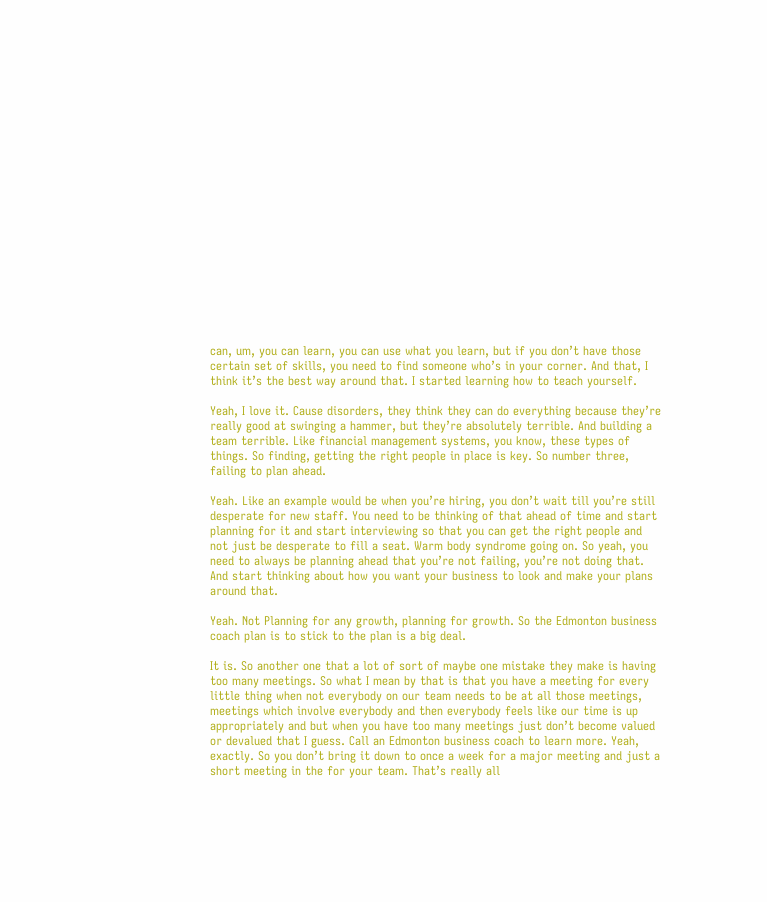can, um, you can learn, you can use what you learn, but if you don’t have those certain set of skills, you need to find someone who’s in your corner. And that, I think it’s the best way around that. I started learning how to teach yourself.

Yeah, I love it. Cause disorders, they think they can do everything because they’re really good at swinging a hammer, but they’re absolutely terrible. And building a team terrible. Like financial management systems, you know, these types of things. So finding, getting the right people in place is key. So number three, failing to plan ahead.

Yeah. Like an example would be when you’re hiring, you don’t wait till you’re still desperate for new staff. You need to be thinking of that ahead of time and start planning for it and start interviewing so that you can get the right people and not just be desperate to fill a seat. Warm body syndrome going on. So yeah, you need to always be planning ahead that you’re not failing, you’re not doing that. And start thinking about how you want your business to look and make your plans around that.

Yeah. Not Planning for any growth, planning for growth. So the Edmonton business coach plan is to stick to the plan is a big deal.

It is. So another one that a lot of sort of maybe one mistake they make is having too many meetings. So what I mean by that is that you have a meeting for every little thing when not everybody on our team needs to be at all those meetings, meetings which involve everybody and then everybody feels like our time is up appropriately and but when you have too many meetings just don’t become valued or devalued that I guess. Call an Edmonton business coach to learn more. Yeah, exactly. So you don’t bring it down to once a week for a major meeting and just a short meeting in the for your team. That’s really all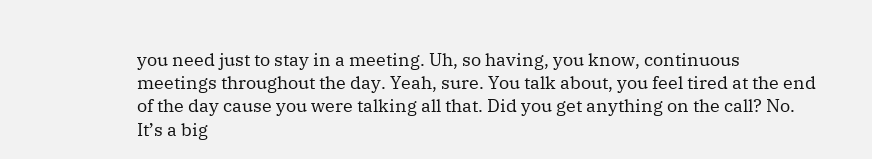you need just to stay in a meeting. Uh, so having, you know, continuous meetings throughout the day. Yeah, sure. You talk about, you feel tired at the end of the day cause you were talking all that. Did you get anything on the call? No. It’s a big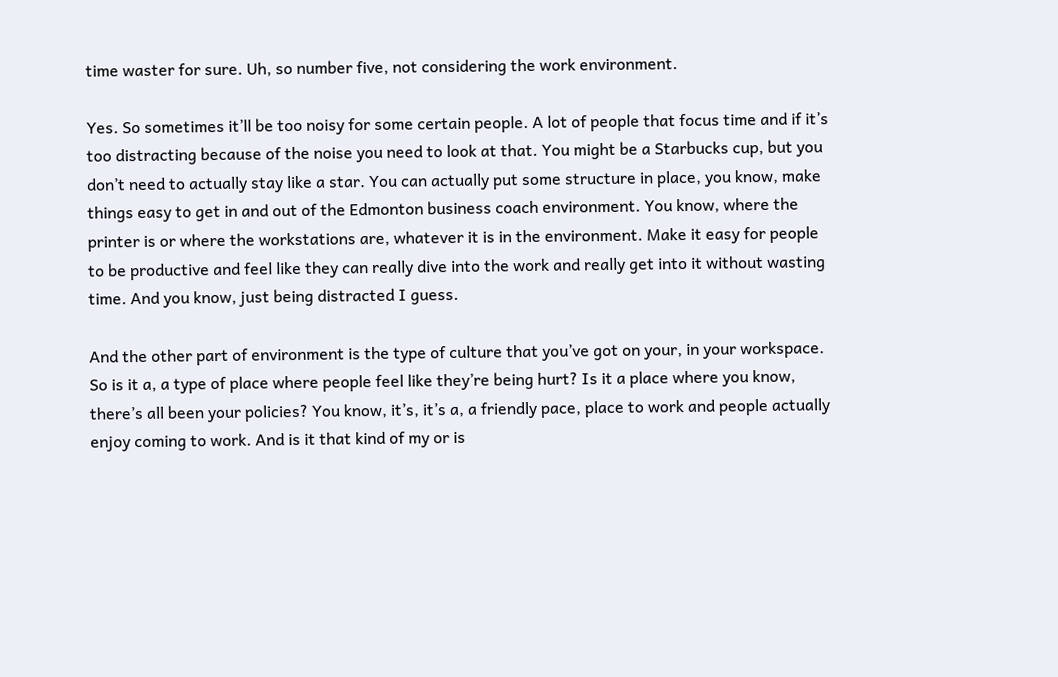time waster for sure. Uh, so number five, not considering the work environment.

Yes. So sometimes it’ll be too noisy for some certain people. A lot of people that focus time and if it’s too distracting because of the noise you need to look at that. You might be a Starbucks cup, but you don’t need to actually stay like a star. You can actually put some structure in place, you know, make things easy to get in and out of the Edmonton business coach environment. You know, where the printer is or where the workstations are, whatever it is in the environment. Make it easy for people to be productive and feel like they can really dive into the work and really get into it without wasting time. And you know, just being distracted I guess.

And the other part of environment is the type of culture that you’ve got on your, in your workspace. So is it a, a type of place where people feel like they’re being hurt? Is it a place where you know, there’s all been your policies? You know, it’s, it’s a, a friendly pace, place to work and people actually enjoy coming to work. And is it that kind of my or is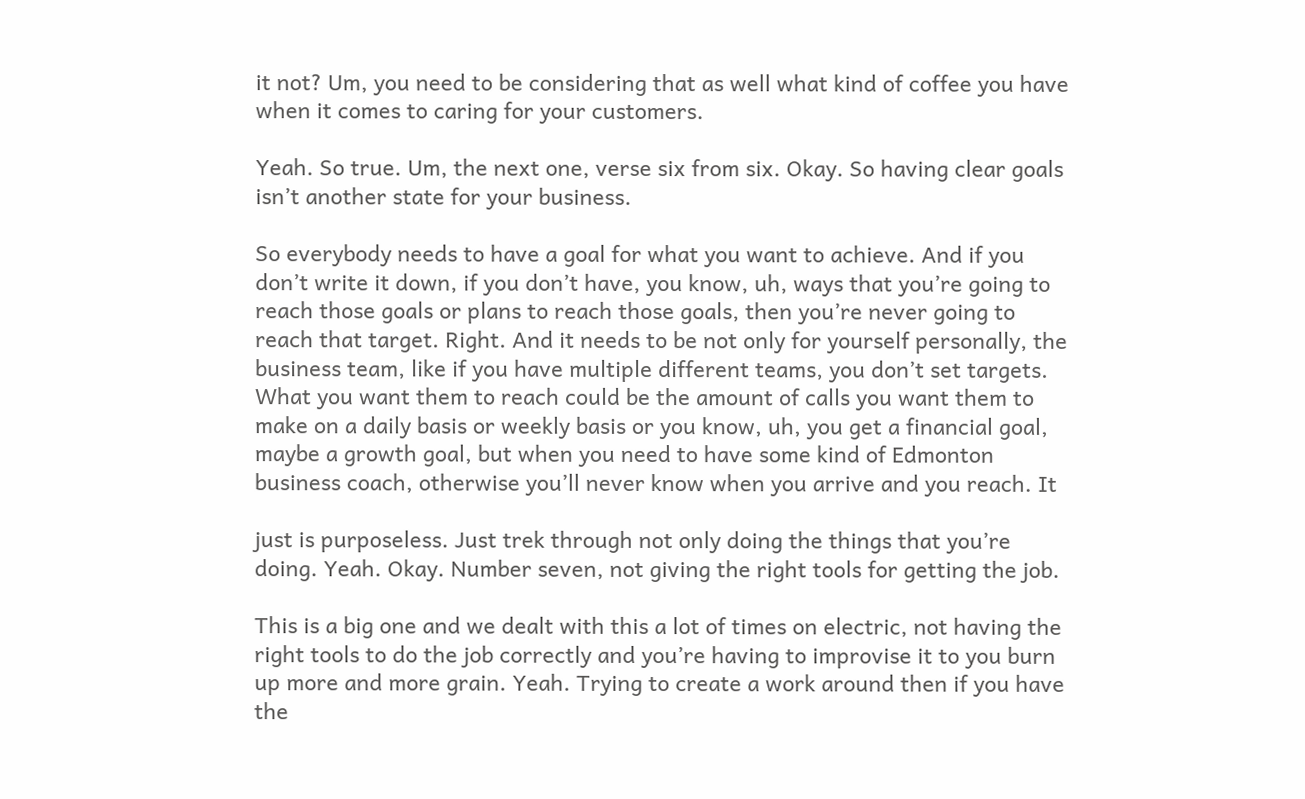it not? Um, you need to be considering that as well what kind of coffee you have when it comes to caring for your customers.

Yeah. So true. Um, the next one, verse six from six. Okay. So having clear goals isn’t another state for your business.

So everybody needs to have a goal for what you want to achieve. And if you don’t write it down, if you don’t have, you know, uh, ways that you’re going to reach those goals or plans to reach those goals, then you’re never going to reach that target. Right. And it needs to be not only for yourself personally, the business team, like if you have multiple different teams, you don’t set targets. What you want them to reach could be the amount of calls you want them to make on a daily basis or weekly basis or you know, uh, you get a financial goal, maybe a growth goal, but when you need to have some kind of Edmonton business coach, otherwise you’ll never know when you arrive and you reach. It

just is purposeless. Just trek through not only doing the things that you’re doing. Yeah. Okay. Number seven, not giving the right tools for getting the job.

This is a big one and we dealt with this a lot of times on electric, not having the right tools to do the job correctly and you’re having to improvise it to you burn up more and more grain. Yeah. Trying to create a work around then if you have the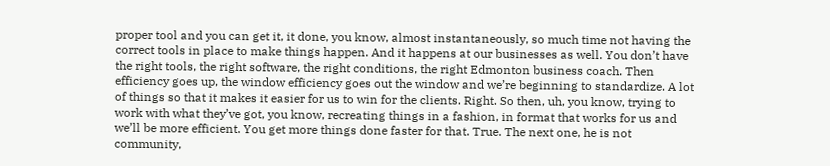proper tool and you can get it, it done, you know, almost instantaneously, so much time not having the correct tools in place to make things happen. And it happens at our businesses as well. You don’t have the right tools, the right software, the right conditions, the right Edmonton business coach. Then efficiency goes up, the window efficiency goes out the window and we’re beginning to standardize. A lot of things so that it makes it easier for us to win for the clients. Right. So then, uh, you know, trying to work with what they’ve got, you know, recreating things in a fashion, in format that works for us and we’ll be more efficient. You get more things done faster for that. True. The next one, he is not community,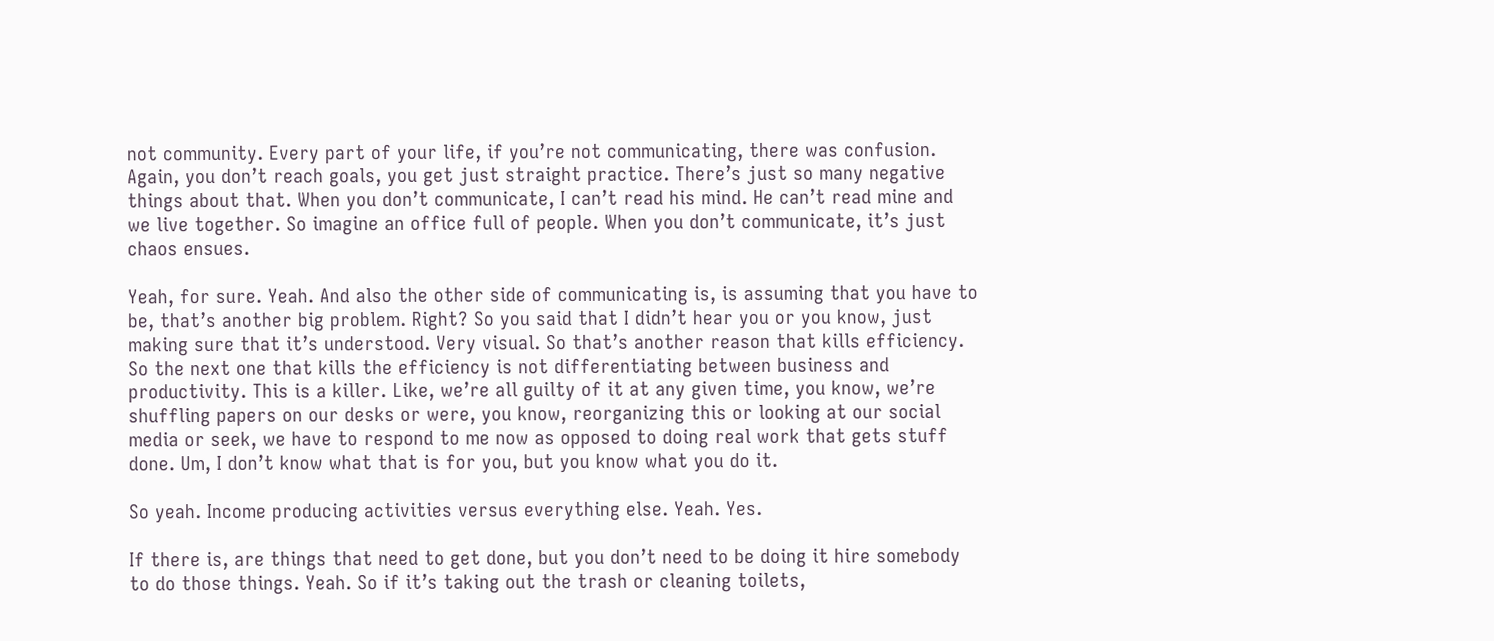not community. Every part of your life, if you’re not communicating, there was confusion. Again, you don’t reach goals, you get just straight practice. There’s just so many negative things about that. When you don’t communicate, I can’t read his mind. He can’t read mine and we live together. So imagine an office full of people. When you don’t communicate, it’s just chaos ensues.

Yeah, for sure. Yeah. And also the other side of communicating is, is assuming that you have to be, that’s another big problem. Right? So you said that I didn’t hear you or you know, just making sure that it’s understood. Very visual. So that’s another reason that kills efficiency. So the next one that kills the efficiency is not differentiating between business and productivity. This is a killer. Like, we’re all guilty of it at any given time, you know, we’re shuffling papers on our desks or were, you know, reorganizing this or looking at our social media or seek, we have to respond to me now as opposed to doing real work that gets stuff done. Um, I don’t know what that is for you, but you know what you do it.

So yeah. Income producing activities versus everything else. Yeah. Yes.

If there is, are things that need to get done, but you don’t need to be doing it hire somebody to do those things. Yeah. So if it’s taking out the trash or cleaning toilets,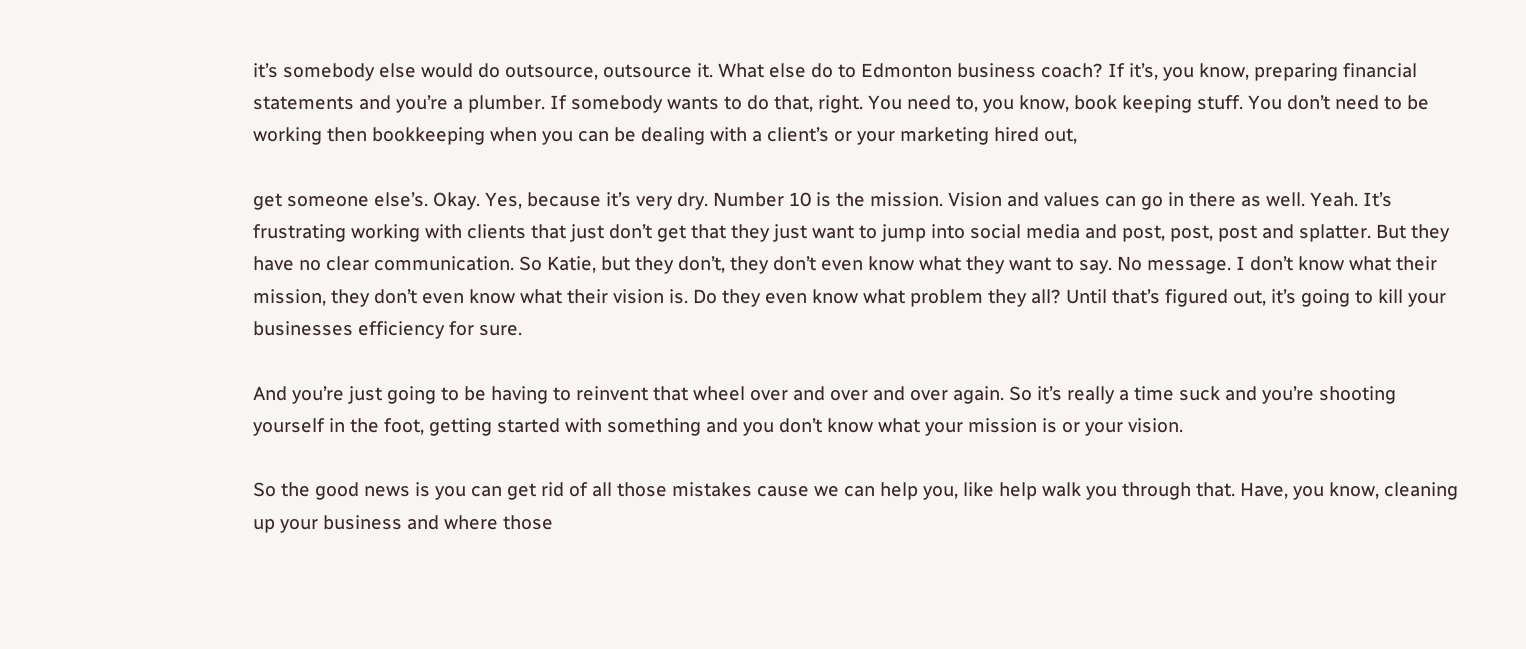it’s somebody else would do outsource, outsource it. What else do to Edmonton business coach? If it’s, you know, preparing financial statements and you’re a plumber. If somebody wants to do that, right. You need to, you know, book keeping stuff. You don’t need to be working then bookkeeping when you can be dealing with a client’s or your marketing hired out,

get someone else’s. Okay. Yes, because it’s very dry. Number 10 is the mission. Vision and values can go in there as well. Yeah. It’s frustrating working with clients that just don’t get that they just want to jump into social media and post, post, post and splatter. But they have no clear communication. So Katie, but they don’t, they don’t even know what they want to say. No message. I don’t know what their mission, they don’t even know what their vision is. Do they even know what problem they all? Until that’s figured out, it’s going to kill your businesses efficiency for sure.

And you’re just going to be having to reinvent that wheel over and over and over again. So it’s really a time suck and you’re shooting yourself in the foot, getting started with something and you don’t know what your mission is or your vision.

So the good news is you can get rid of all those mistakes cause we can help you, like help walk you through that. Have, you know, cleaning up your business and where those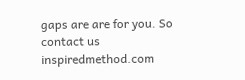gaps are are for you. So contact us inspiredmethod.com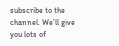subscribe to the channel. We’ll give you lots of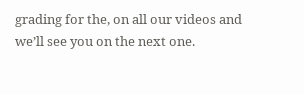grading for the, on all our videos and we’ll see you on the next one.